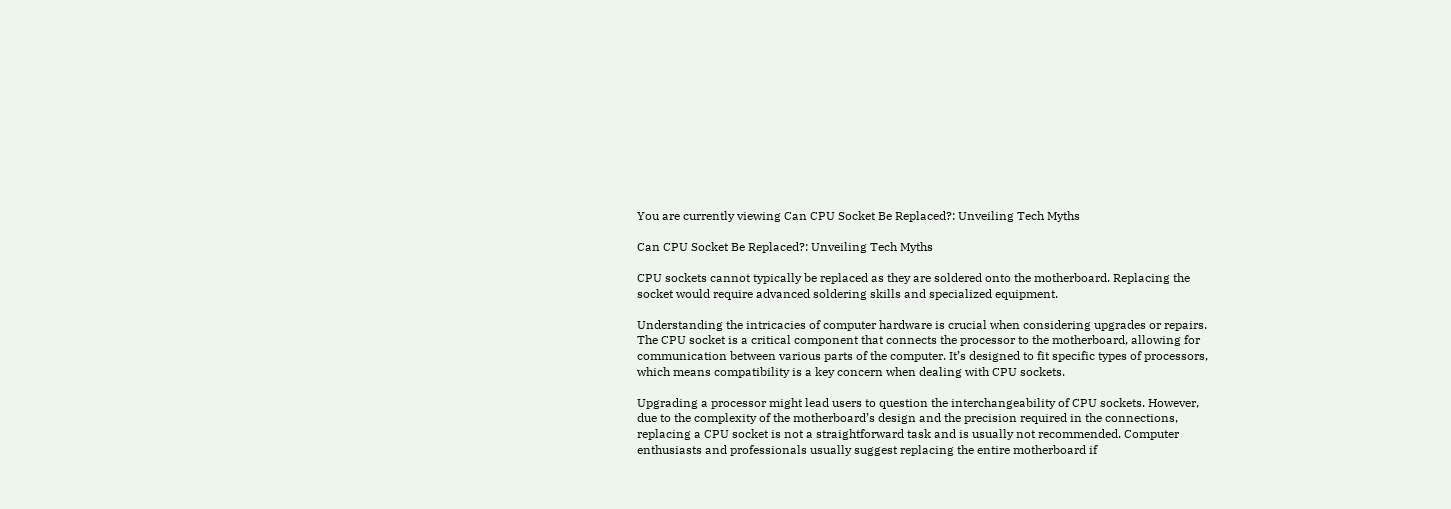You are currently viewing Can CPU Socket Be Replaced?: Unveiling Tech Myths

Can CPU Socket Be Replaced?: Unveiling Tech Myths

CPU sockets cannot typically be replaced as they are soldered onto the motherboard. Replacing the socket would require advanced soldering skills and specialized equipment.

Understanding the intricacies of computer hardware is crucial when considering upgrades or repairs. The CPU socket is a critical component that connects the processor to the motherboard, allowing for communication between various parts of the computer. It’s designed to fit specific types of processors, which means compatibility is a key concern when dealing with CPU sockets.

Upgrading a processor might lead users to question the interchangeability of CPU sockets. However, due to the complexity of the motherboard’s design and the precision required in the connections, replacing a CPU socket is not a straightforward task and is usually not recommended. Computer enthusiasts and professionals usually suggest replacing the entire motherboard if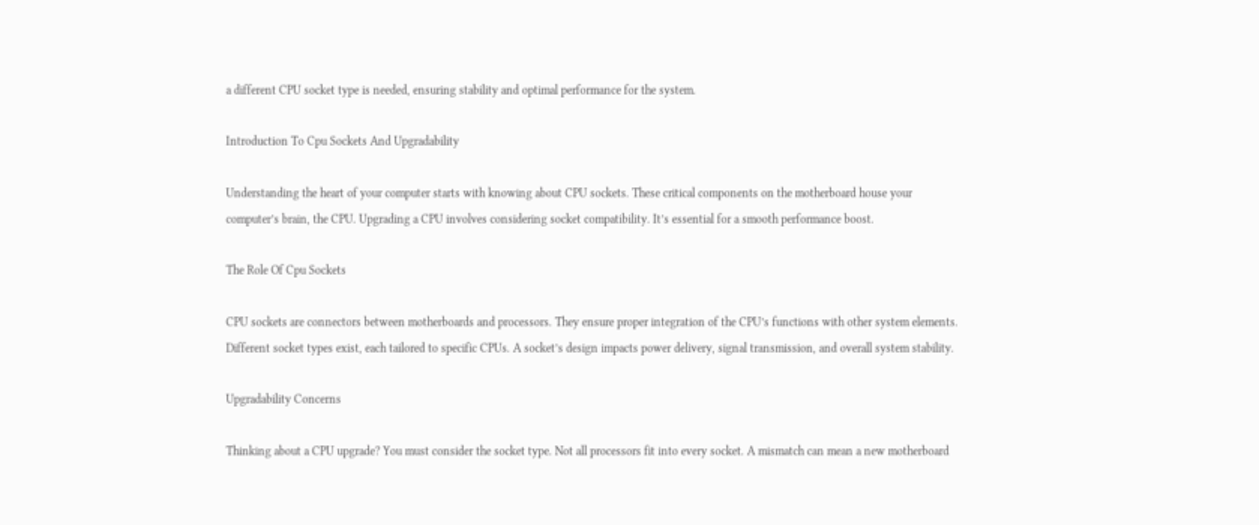a different CPU socket type is needed, ensuring stability and optimal performance for the system.

Introduction To Cpu Sockets And Upgradability

Understanding the heart of your computer starts with knowing about CPU sockets. These critical components on the motherboard house your computer’s brain, the CPU. Upgrading a CPU involves considering socket compatibility. It’s essential for a smooth performance boost.

The Role Of Cpu Sockets

CPU sockets are connectors between motherboards and processors. They ensure proper integration of the CPU’s functions with other system elements. Different socket types exist, each tailored to specific CPUs. A socket’s design impacts power delivery, signal transmission, and overall system stability.

Upgradability Concerns

Thinking about a CPU upgrade? You must consider the socket type. Not all processors fit into every socket. A mismatch can mean a new motherboard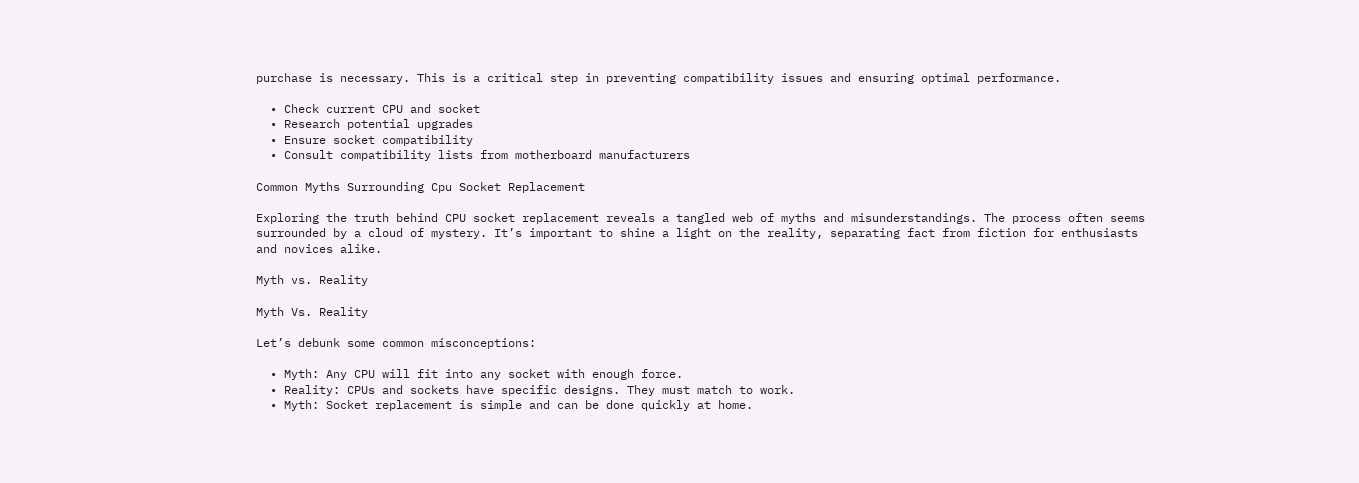purchase is necessary. This is a critical step in preventing compatibility issues and ensuring optimal performance.

  • Check current CPU and socket
  • Research potential upgrades
  • Ensure socket compatibility
  • Consult compatibility lists from motherboard manufacturers

Common Myths Surrounding Cpu Socket Replacement

Exploring the truth behind CPU socket replacement reveals a tangled web of myths and misunderstandings. The process often seems surrounded by a cloud of mystery. It’s important to shine a light on the reality, separating fact from fiction for enthusiasts and novices alike.

Myth vs. Reality

Myth Vs. Reality

Let’s debunk some common misconceptions:

  • Myth: Any CPU will fit into any socket with enough force.
  • Reality: CPUs and sockets have specific designs. They must match to work.
  • Myth: Socket replacement is simple and can be done quickly at home.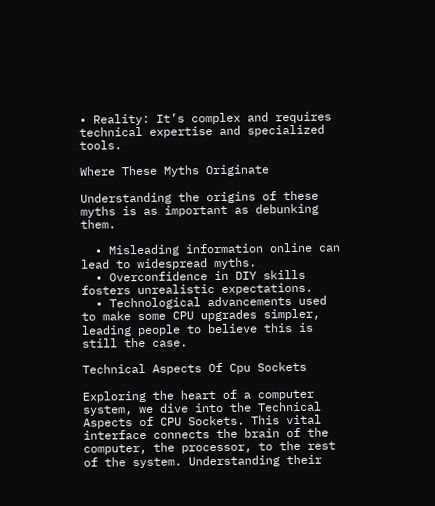• Reality: It’s complex and requires technical expertise and specialized tools.

Where These Myths Originate

Understanding the origins of these myths is as important as debunking them.

  • Misleading information online can lead to widespread myths.
  • Overconfidence in DIY skills fosters unrealistic expectations.
  • Technological advancements used to make some CPU upgrades simpler, leading people to believe this is still the case.

Technical Aspects Of Cpu Sockets

Exploring the heart of a computer system, we dive into the Technical Aspects of CPU Sockets. This vital interface connects the brain of the computer, the processor, to the rest of the system. Understanding their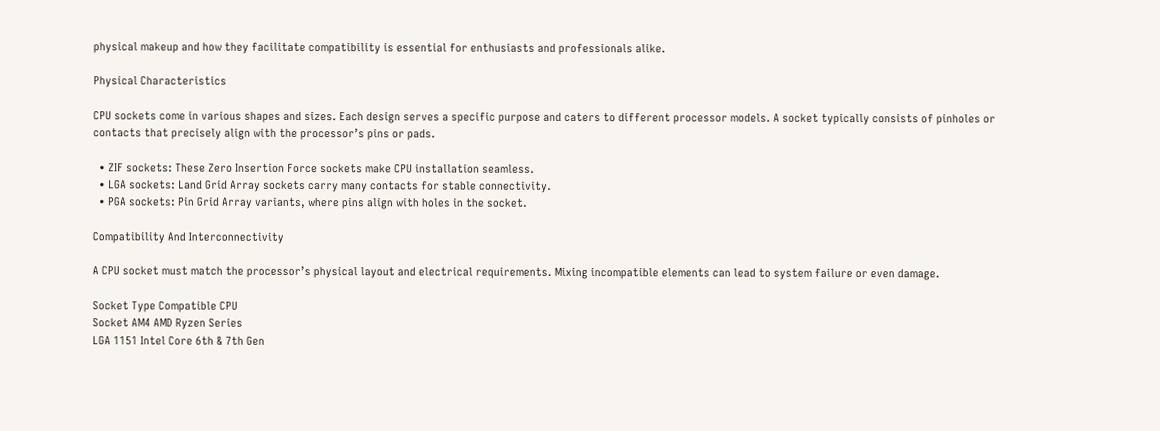physical makeup and how they facilitate compatibility is essential for enthusiasts and professionals alike.

Physical Characteristics

CPU sockets come in various shapes and sizes. Each design serves a specific purpose and caters to different processor models. A socket typically consists of pinholes or contacts that precisely align with the processor’s pins or pads.

  • ZIF sockets: These Zero Insertion Force sockets make CPU installation seamless.
  • LGA sockets: Land Grid Array sockets carry many contacts for stable connectivity.
  • PGA sockets: Pin Grid Array variants, where pins align with holes in the socket.

Compatibility And Interconnectivity

A CPU socket must match the processor’s physical layout and electrical requirements. Mixing incompatible elements can lead to system failure or even damage.

Socket Type Compatible CPU
Socket AM4 AMD Ryzen Series
LGA 1151 Intel Core 6th & 7th Gen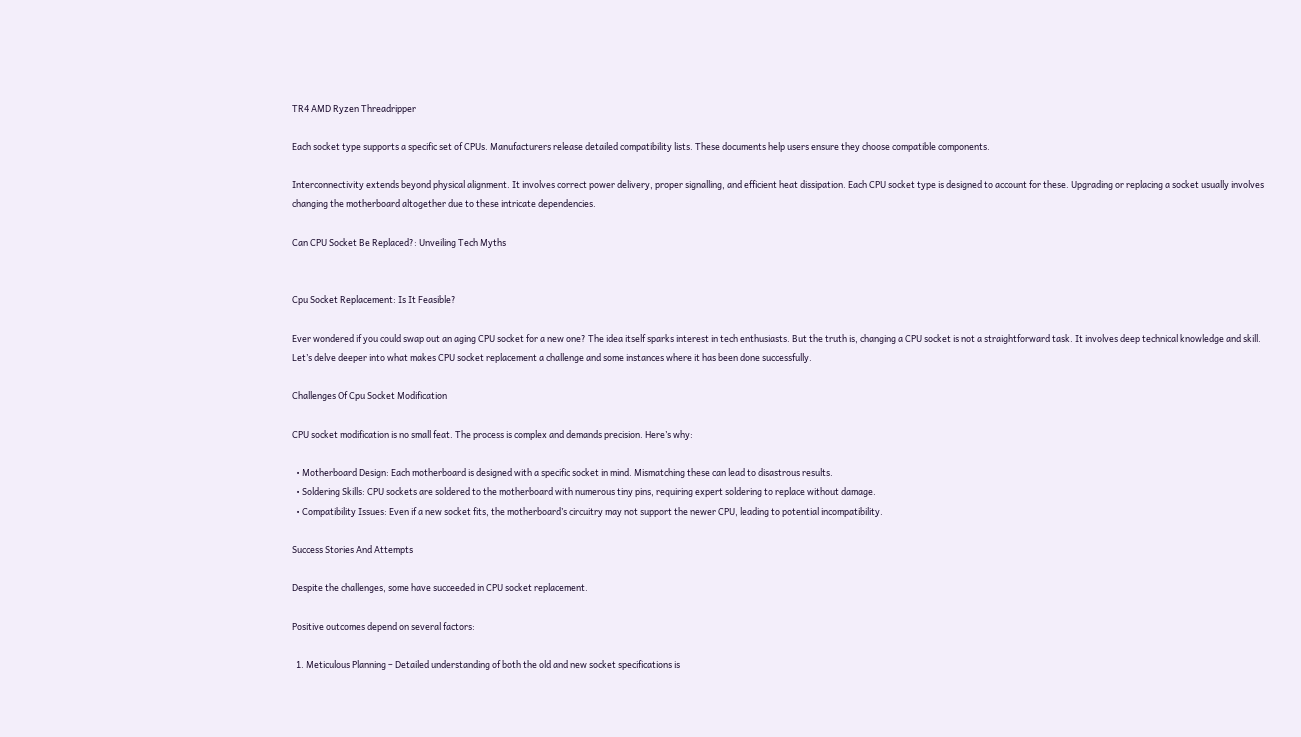TR4 AMD Ryzen Threadripper

Each socket type supports a specific set of CPUs. Manufacturers release detailed compatibility lists. These documents help users ensure they choose compatible components.

Interconnectivity extends beyond physical alignment. It involves correct power delivery, proper signalling, and efficient heat dissipation. Each CPU socket type is designed to account for these. Upgrading or replacing a socket usually involves changing the motherboard altogether due to these intricate dependencies.

Can CPU Socket Be Replaced?: Unveiling Tech Myths


Cpu Socket Replacement: Is It Feasible?

Ever wondered if you could swap out an aging CPU socket for a new one? The idea itself sparks interest in tech enthusiasts. But the truth is, changing a CPU socket is not a straightforward task. It involves deep technical knowledge and skill. Let’s delve deeper into what makes CPU socket replacement a challenge and some instances where it has been done successfully.

Challenges Of Cpu Socket Modification

CPU socket modification is no small feat. The process is complex and demands precision. Here’s why:

  • Motherboard Design: Each motherboard is designed with a specific socket in mind. Mismatching these can lead to disastrous results.
  • Soldering Skills: CPU sockets are soldered to the motherboard with numerous tiny pins, requiring expert soldering to replace without damage.
  • Compatibility Issues: Even if a new socket fits, the motherboard’s circuitry may not support the newer CPU, leading to potential incompatibility.

Success Stories And Attempts

Despite the challenges, some have succeeded in CPU socket replacement.

Positive outcomes depend on several factors:

  1. Meticulous Planning – Detailed understanding of both the old and new socket specifications is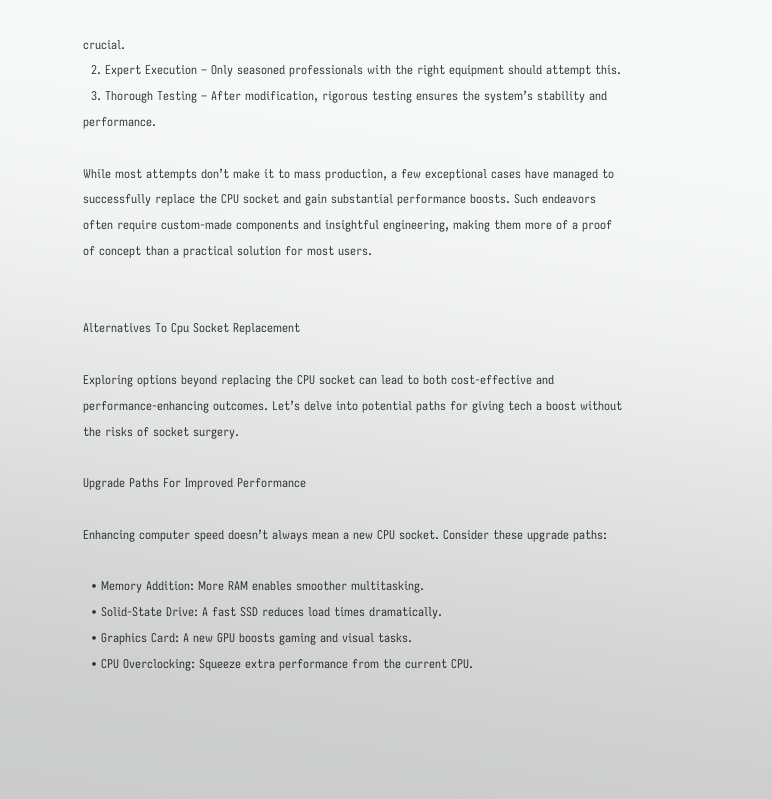crucial.
  2. Expert Execution – Only seasoned professionals with the right equipment should attempt this.
  3. Thorough Testing – After modification, rigorous testing ensures the system’s stability and performance.

While most attempts don’t make it to mass production, a few exceptional cases have managed to successfully replace the CPU socket and gain substantial performance boosts. Such endeavors often require custom-made components and insightful engineering, making them more of a proof of concept than a practical solution for most users.


Alternatives To Cpu Socket Replacement

Exploring options beyond replacing the CPU socket can lead to both cost-effective and performance-enhancing outcomes. Let’s delve into potential paths for giving tech a boost without the risks of socket surgery.

Upgrade Paths For Improved Performance

Enhancing computer speed doesn’t always mean a new CPU socket. Consider these upgrade paths:

  • Memory Addition: More RAM enables smoother multitasking.
  • Solid-State Drive: A fast SSD reduces load times dramatically.
  • Graphics Card: A new GPU boosts gaming and visual tasks.
  • CPU Overclocking: Squeeze extra performance from the current CPU.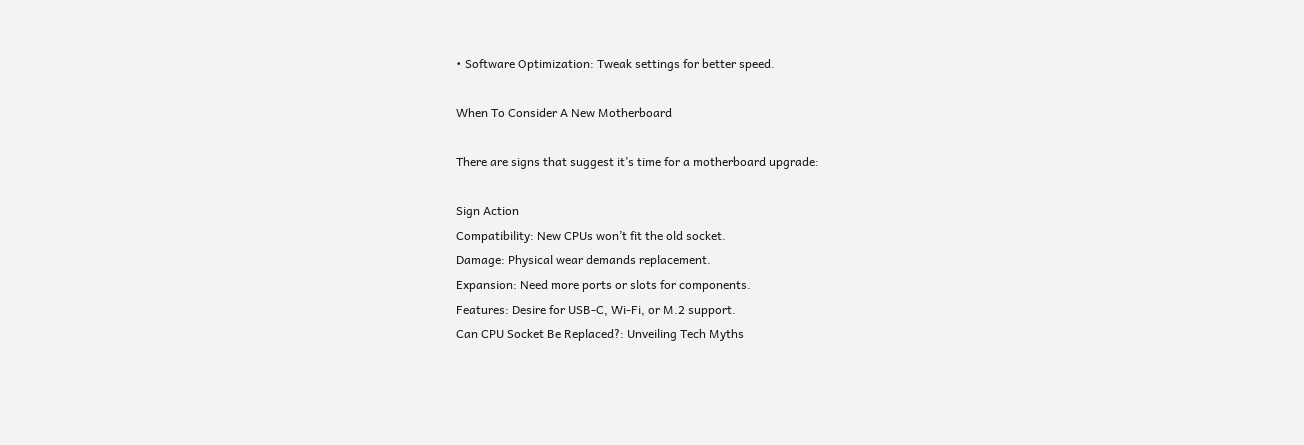• Software Optimization: Tweak settings for better speed.

When To Consider A New Motherboard

There are signs that suggest it’s time for a motherboard upgrade:

Sign Action
Compatibility: New CPUs won’t fit the old socket.
Damage: Physical wear demands replacement.
Expansion: Need more ports or slots for components.
Features: Desire for USB-C, Wi-Fi, or M.2 support.
Can CPU Socket Be Replaced?: Unveiling Tech Myths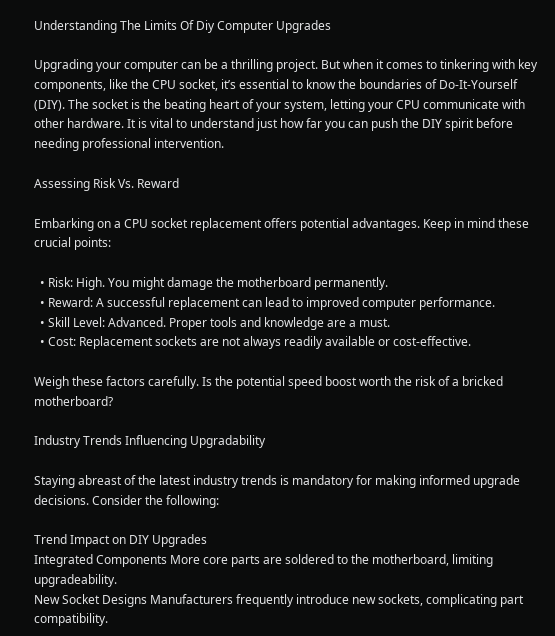Understanding The Limits Of Diy Computer Upgrades

Upgrading your computer can be a thrilling project. But when it comes to tinkering with key components, like the CPU socket, it’s essential to know the boundaries of Do-It-Yourself (DIY). The socket is the beating heart of your system, letting your CPU communicate with other hardware. It is vital to understand just how far you can push the DIY spirit before needing professional intervention.

Assessing Risk Vs. Reward

Embarking on a CPU socket replacement offers potential advantages. Keep in mind these crucial points:

  • Risk: High. You might damage the motherboard permanently.
  • Reward: A successful replacement can lead to improved computer performance.
  • Skill Level: Advanced. Proper tools and knowledge are a must.
  • Cost: Replacement sockets are not always readily available or cost-effective.

Weigh these factors carefully. Is the potential speed boost worth the risk of a bricked motherboard?

Industry Trends Influencing Upgradability

Staying abreast of the latest industry trends is mandatory for making informed upgrade decisions. Consider the following:

Trend Impact on DIY Upgrades
Integrated Components More core parts are soldered to the motherboard, limiting upgradeability.
New Socket Designs Manufacturers frequently introduce new sockets, complicating part compatibility.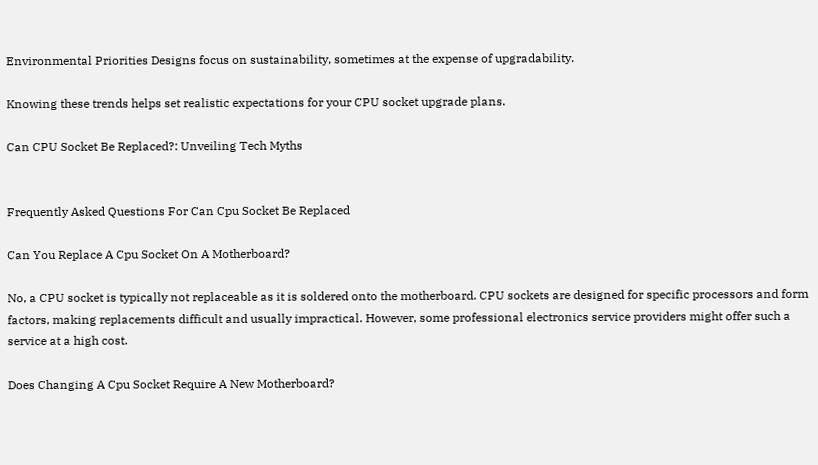Environmental Priorities Designs focus on sustainability, sometimes at the expense of upgradability.

Knowing these trends helps set realistic expectations for your CPU socket upgrade plans.

Can CPU Socket Be Replaced?: Unveiling Tech Myths


Frequently Asked Questions For Can Cpu Socket Be Replaced

Can You Replace A Cpu Socket On A Motherboard?

No, a CPU socket is typically not replaceable as it is soldered onto the motherboard. CPU sockets are designed for specific processors and form factors, making replacements difficult and usually impractical. However, some professional electronics service providers might offer such a service at a high cost.

Does Changing A Cpu Socket Require A New Motherboard?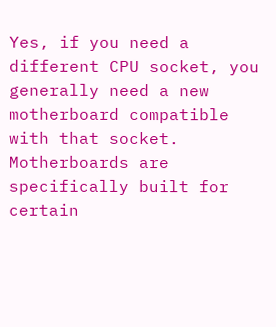Yes, if you need a different CPU socket, you generally need a new motherboard compatible with that socket. Motherboards are specifically built for certain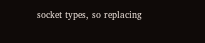socket types, so replacing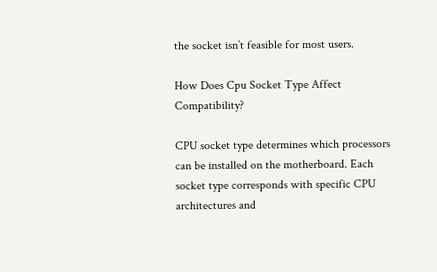the socket isn’t feasible for most users.

How Does Cpu Socket Type Affect Compatibility?

CPU socket type determines which processors can be installed on the motherboard. Each socket type corresponds with specific CPU architectures and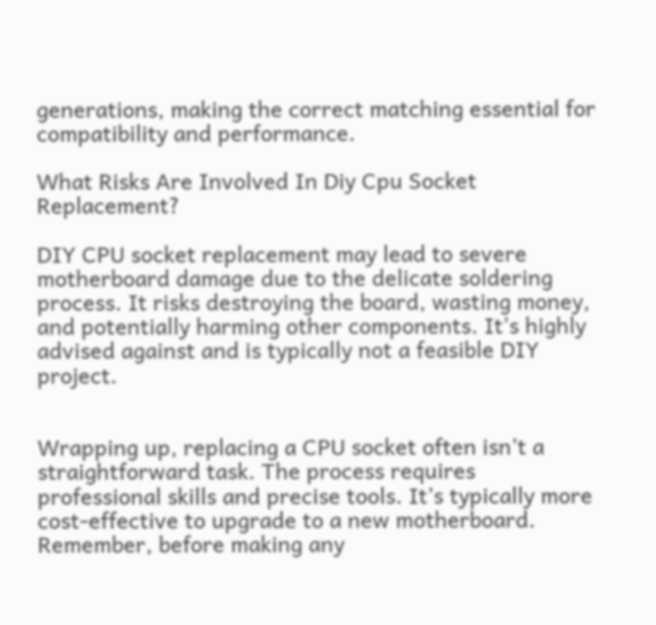generations, making the correct matching essential for compatibility and performance.

What Risks Are Involved In Diy Cpu Socket Replacement?

DIY CPU socket replacement may lead to severe motherboard damage due to the delicate soldering process. It risks destroying the board, wasting money, and potentially harming other components. It’s highly advised against and is typically not a feasible DIY project.


Wrapping up, replacing a CPU socket often isn’t a straightforward task. The process requires professional skills and precise tools. It’s typically more cost-effective to upgrade to a new motherboard. Remember, before making any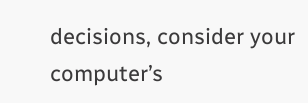decisions, consider your computer’s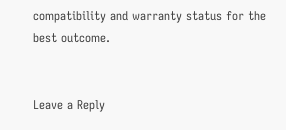compatibility and warranty status for the best outcome.


Leave a Reply